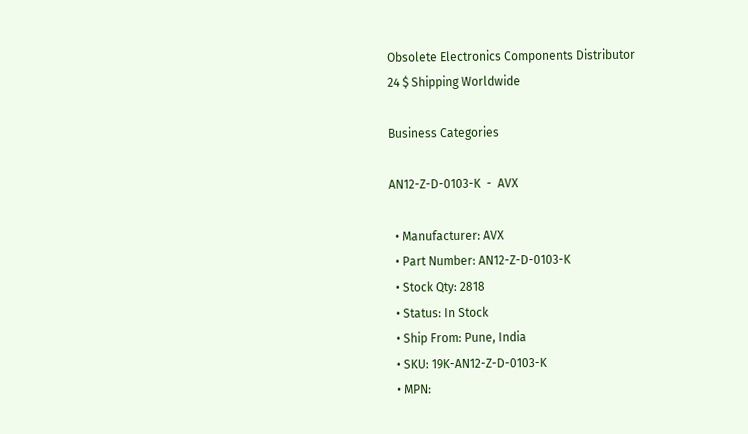Obsolete Electronics Components Distributor
24 $ Shipping Worldwide

Business Categories

AN12-Z-D-0103-K  -  AVX

  • Manufacturer: AVX
  • Part Number: AN12-Z-D-0103-K
  • Stock Qty: 2818
  • Status: In Stock
  • Ship From: Pune, India
  • SKU: 19K-AN12-Z-D-0103-K
  • MPN: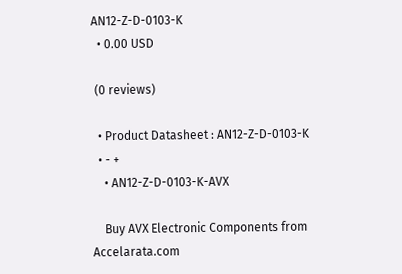AN12-Z-D-0103-K
  • 0.00 USD

 (0 reviews)

  • Product Datasheet : AN12-Z-D-0103-K
  • - +
    • AN12-Z-D-0103-K-AVX

    Buy AVX Electronic Components from Accelarata.com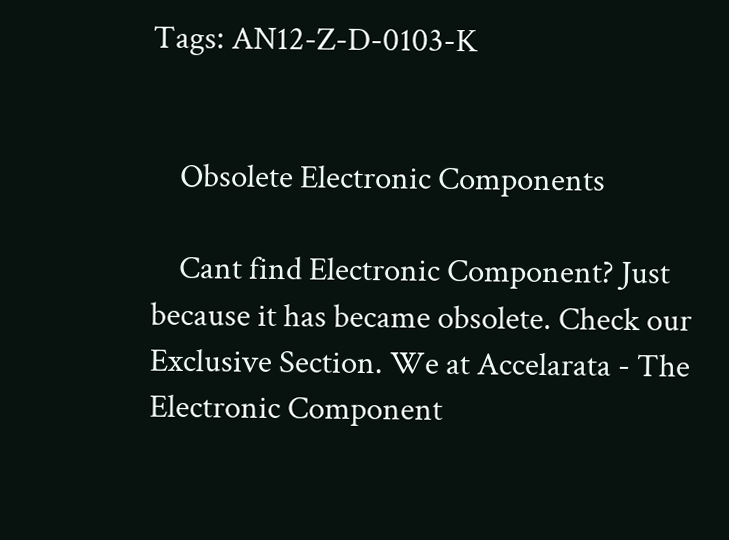Tags: AN12-Z-D-0103-K


    Obsolete Electronic Components

    Cant find Electronic Component? Just because it has became obsolete. Check our Exclusive Section. We at Accelarata - The Electronic Component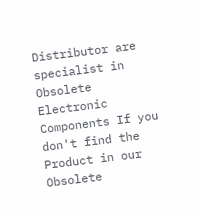Distributor are specialist in Obsolete Electronic Components If you don't find the Product in our Obsolete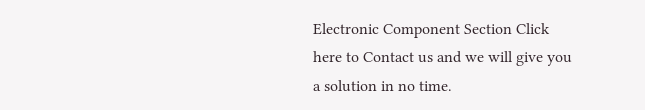Electronic Component Section Click here to Contact us and we will give you a solution in no time.